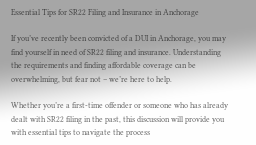Essential Tips for SR22 Filing and Insurance in Anchorage

If you’ve recently been convicted of a DUI in Anchorage, you may find yourself in need of SR22 filing and insurance. Understanding the requirements and finding affordable coverage can be overwhelming, but fear not – we’re here to help.

Whether you’re a first-time offender or someone who has already dealt with SR22 filing in the past, this discussion will provide you with essential tips to navigate the process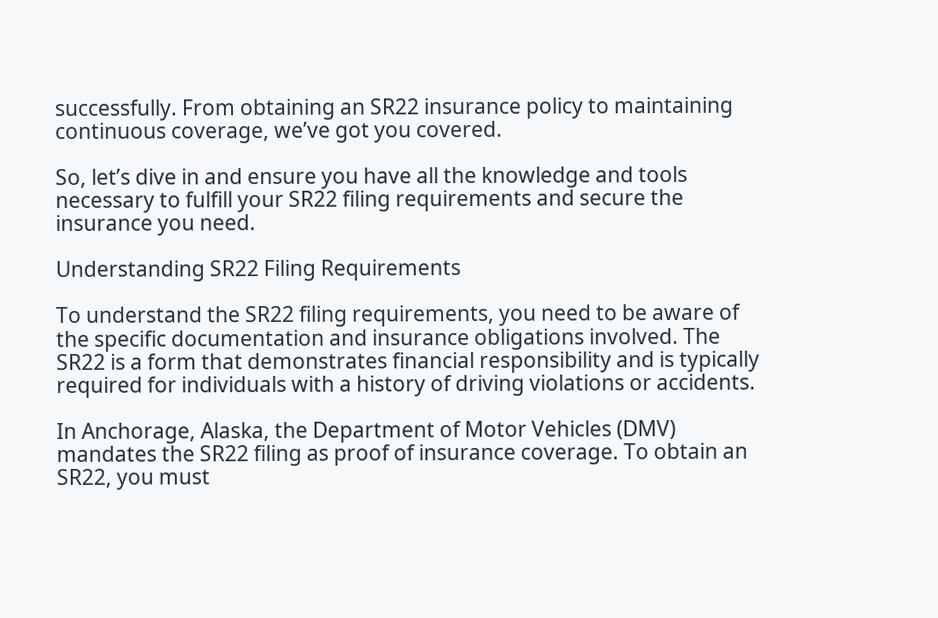successfully. From obtaining an SR22 insurance policy to maintaining continuous coverage, we’ve got you covered.

So, let’s dive in and ensure you have all the knowledge and tools necessary to fulfill your SR22 filing requirements and secure the insurance you need.

Understanding SR22 Filing Requirements

To understand the SR22 filing requirements, you need to be aware of the specific documentation and insurance obligations involved. The SR22 is a form that demonstrates financial responsibility and is typically required for individuals with a history of driving violations or accidents.

In Anchorage, Alaska, the Department of Motor Vehicles (DMV) mandates the SR22 filing as proof of insurance coverage. To obtain an SR22, you must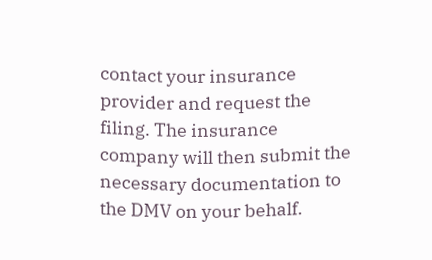contact your insurance provider and request the filing. The insurance company will then submit the necessary documentation to the DMV on your behalf.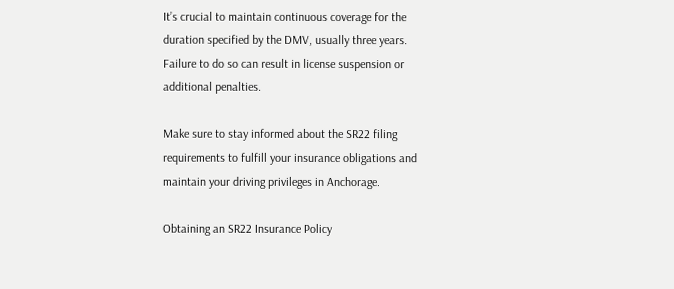It’s crucial to maintain continuous coverage for the duration specified by the DMV, usually three years. Failure to do so can result in license suspension or additional penalties.

Make sure to stay informed about the SR22 filing requirements to fulfill your insurance obligations and maintain your driving privileges in Anchorage.

Obtaining an SR22 Insurance Policy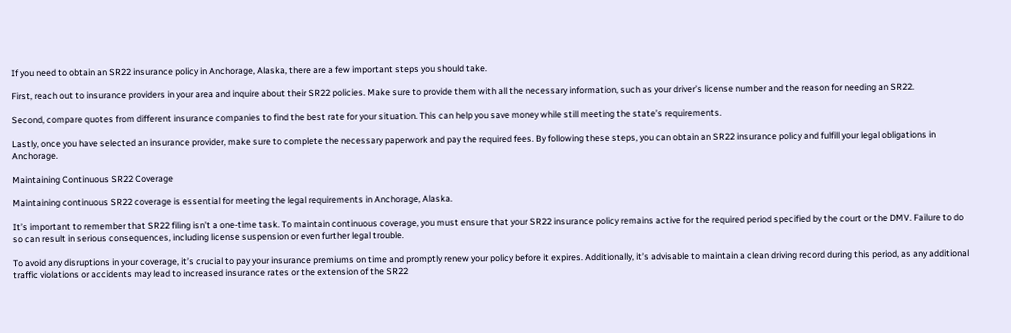If you need to obtain an SR22 insurance policy in Anchorage, Alaska, there are a few important steps you should take.

First, reach out to insurance providers in your area and inquire about their SR22 policies. Make sure to provide them with all the necessary information, such as your driver’s license number and the reason for needing an SR22.

Second, compare quotes from different insurance companies to find the best rate for your situation. This can help you save money while still meeting the state’s requirements.

Lastly, once you have selected an insurance provider, make sure to complete the necessary paperwork and pay the required fees. By following these steps, you can obtain an SR22 insurance policy and fulfill your legal obligations in Anchorage.

Maintaining Continuous SR22 Coverage

Maintaining continuous SR22 coverage is essential for meeting the legal requirements in Anchorage, Alaska.

It’s important to remember that SR22 filing isn’t a one-time task. To maintain continuous coverage, you must ensure that your SR22 insurance policy remains active for the required period specified by the court or the DMV. Failure to do so can result in serious consequences, including license suspension or even further legal trouble.

To avoid any disruptions in your coverage, it’s crucial to pay your insurance premiums on time and promptly renew your policy before it expires. Additionally, it’s advisable to maintain a clean driving record during this period, as any additional traffic violations or accidents may lead to increased insurance rates or the extension of the SR22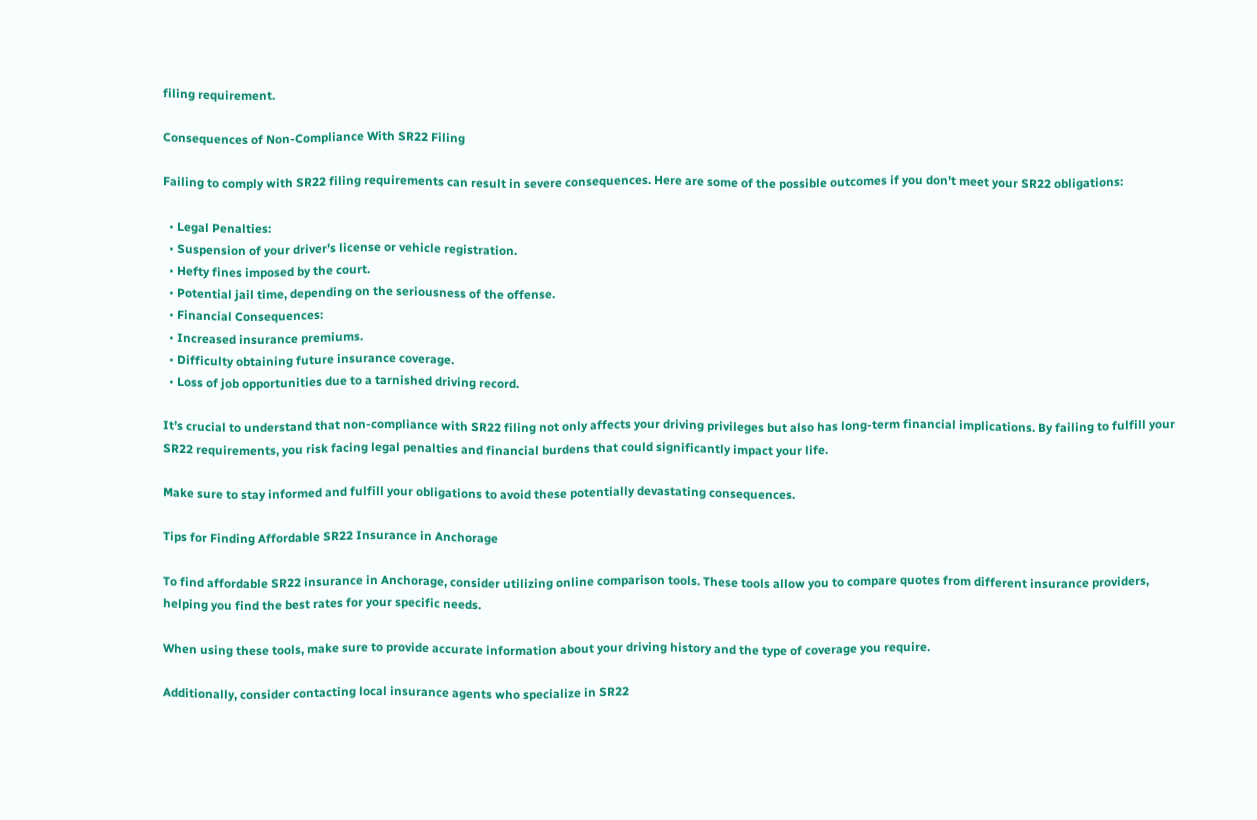filing requirement.

Consequences of Non-Compliance With SR22 Filing

Failing to comply with SR22 filing requirements can result in severe consequences. Here are some of the possible outcomes if you don’t meet your SR22 obligations:

  • Legal Penalties:
  • Suspension of your driver’s license or vehicle registration.
  • Hefty fines imposed by the court.
  • Potential jail time, depending on the seriousness of the offense.
  • Financial Consequences:
  • Increased insurance premiums.
  • Difficulty obtaining future insurance coverage.
  • Loss of job opportunities due to a tarnished driving record.

It’s crucial to understand that non-compliance with SR22 filing not only affects your driving privileges but also has long-term financial implications. By failing to fulfill your SR22 requirements, you risk facing legal penalties and financial burdens that could significantly impact your life.

Make sure to stay informed and fulfill your obligations to avoid these potentially devastating consequences.

Tips for Finding Affordable SR22 Insurance in Anchorage

To find affordable SR22 insurance in Anchorage, consider utilizing online comparison tools. These tools allow you to compare quotes from different insurance providers, helping you find the best rates for your specific needs.

When using these tools, make sure to provide accurate information about your driving history and the type of coverage you require.

Additionally, consider contacting local insurance agents who specialize in SR22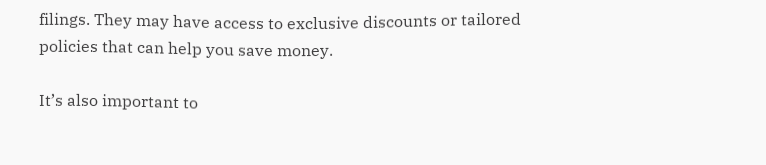filings. They may have access to exclusive discounts or tailored policies that can help you save money.

It’s also important to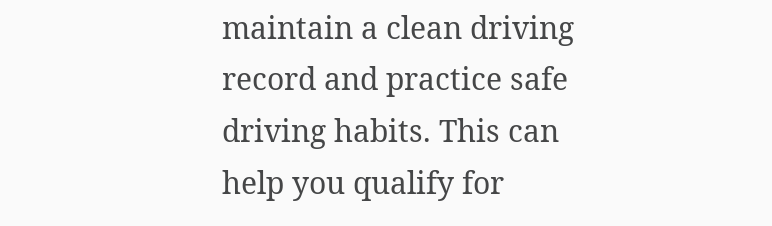maintain a clean driving record and practice safe driving habits. This can help you qualify for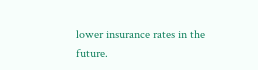lower insurance rates in the future.